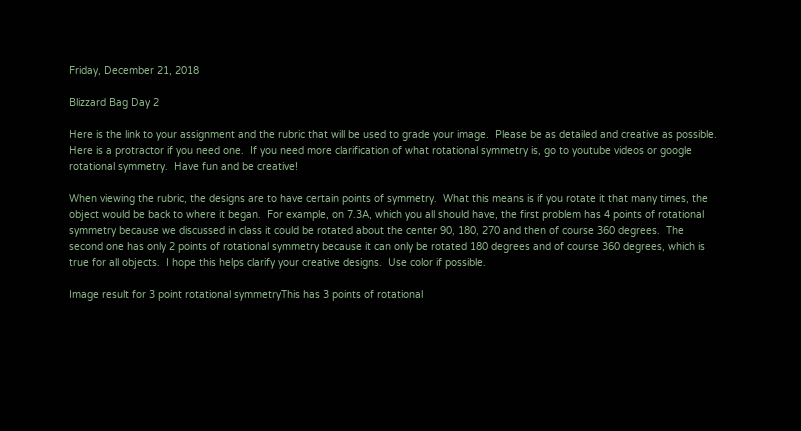Friday, December 21, 2018

Blizzard Bag Day 2

Here is the link to your assignment and the rubric that will be used to grade your image.  Please be as detailed and creative as possible.  Here is a protractor if you need one.  If you need more clarification of what rotational symmetry is, go to youtube videos or google rotational symmetry.  Have fun and be creative!

When viewing the rubric, the designs are to have certain points of symmetry.  What this means is if you rotate it that many times, the object would be back to where it began.  For example, on 7.3A, which you all should have, the first problem has 4 points of rotational symmetry because we discussed in class it could be rotated about the center 90, 180, 270 and then of course 360 degrees.  The second one has only 2 points of rotational symmetry because it can only be rotated 180 degrees and of course 360 degrees, which is true for all objects.  I hope this helps clarify your creative designs.  Use color if possible.

Image result for 3 point rotational symmetryThis has 3 points of rotational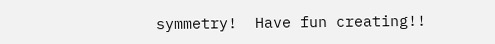symmetry!  Have fun creating!!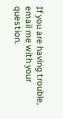If you are having trouble, email me with your question.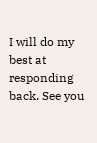I will do my best at responding back. See you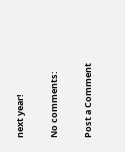next year!

No comments:

Post a Comment